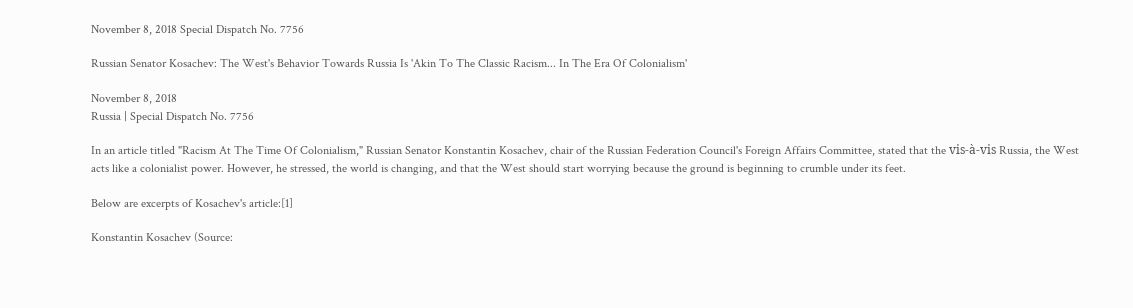November 8, 2018 Special Dispatch No. 7756

Russian Senator Kosachev: The West's Behavior Towards Russia Is 'Akin To The Classic Racism... In The Era Of Colonialism'

November 8, 2018
Russia | Special Dispatch No. 7756

In an article titled "Racism At The Time Of Colonialism," Russian Senator Konstantin Kosachev, chair of the Russian Federation Council's Foreign Affairs Committee, stated that the vis-à-vis Russia, the West acts like a colonialist power. However, he stressed, the world is changing, and that the West should start worrying because the ground is beginning to crumble under its feet.

Below are excerpts of Kosachev's article:[1]

Konstantin Kosachev (Source: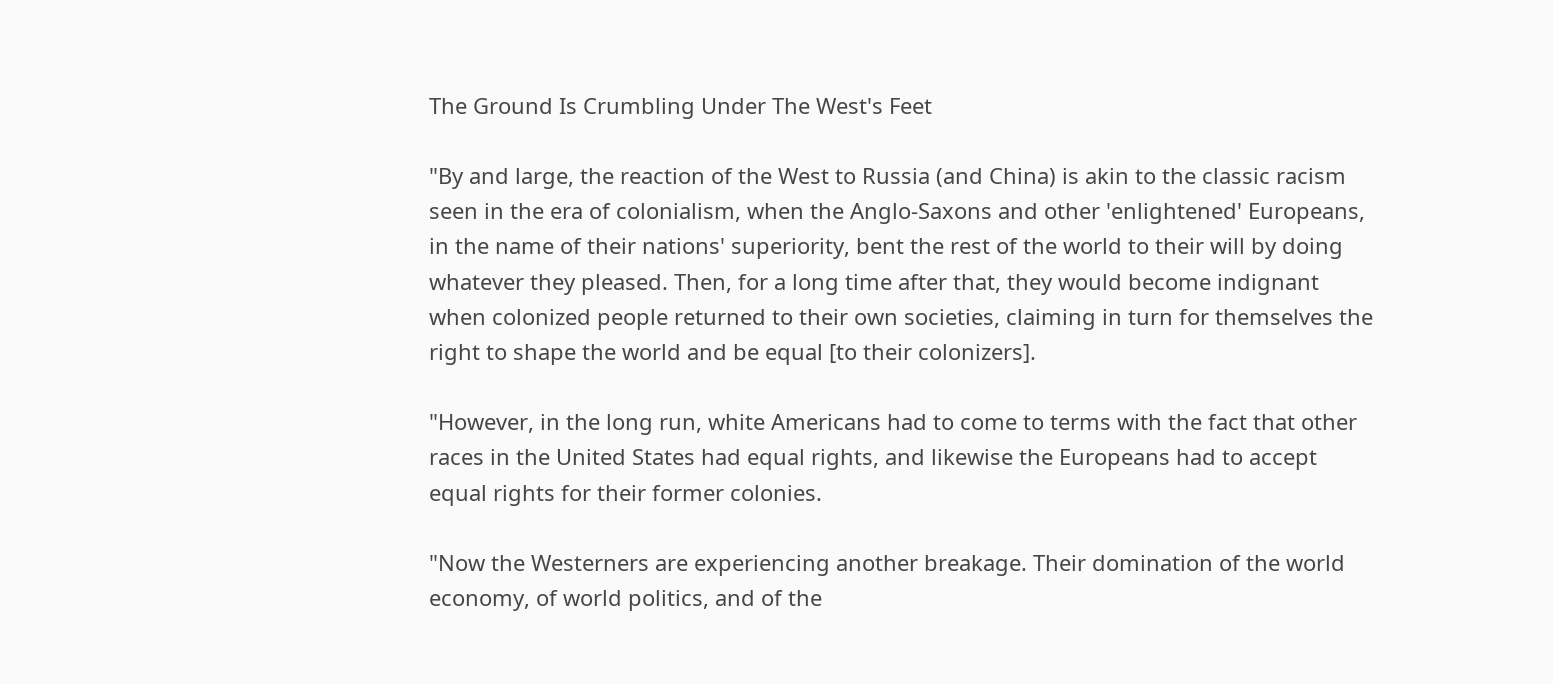The Ground Is Crumbling Under The West's Feet

"By and large, the reaction of the West to Russia (and China) is akin to the classic racism seen in the era of colonialism, when the Anglo-Saxons and other 'enlightened' Europeans, in the name of their nations' superiority, bent the rest of the world to their will by doing whatever they pleased. Then, for a long time after that, they would become indignant when colonized people returned to their own societies, claiming in turn for themselves the right to shape the world and be equal [to their colonizers].

"However, in the long run, white Americans had to come to terms with the fact that other races in the United States had equal rights, and likewise the Europeans had to accept equal rights for their former colonies.

"Now the Westerners are experiencing another breakage. Their domination of the world economy, of world politics, and of the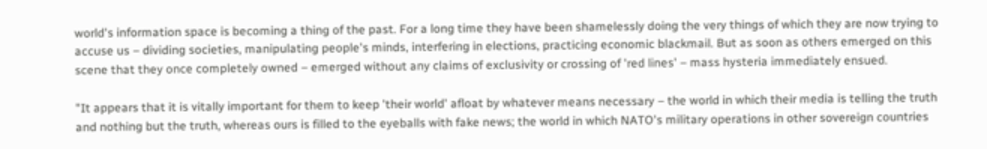world's information space is becoming a thing of the past. For a long time they have been shamelessly doing the very things of which they are now trying to accuse us – dividing societies, manipulating people's minds, interfering in elections, practicing economic blackmail. But as soon as others emerged on this scene that they once completely owned – emerged without any claims of exclusivity or crossing of 'red lines' – mass hysteria immediately ensued.

"It appears that it is vitally important for them to keep 'their world' afloat by whatever means necessary – the world in which their media is telling the truth and nothing but the truth, whereas ours is filled to the eyeballs with fake news; the world in which NATO's military operations in other sovereign countries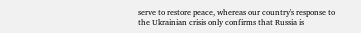serve to restore peace, whereas our country's response to the Ukrainian crisis only confirms that Russia is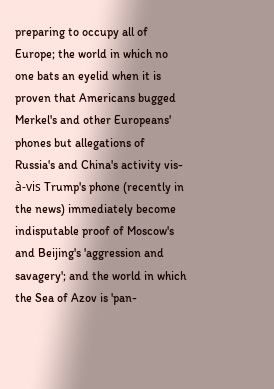preparing to occupy all of Europe; the world in which no one bats an eyelid when it is proven that Americans bugged Merkel's and other Europeans' phones but allegations of Russia's and China's activity vis-à-vis Trump's phone (recently in the news) immediately become indisputable proof of Moscow's and Beijing's 'aggression and savagery'; and the world in which the Sea of Azov is 'pan-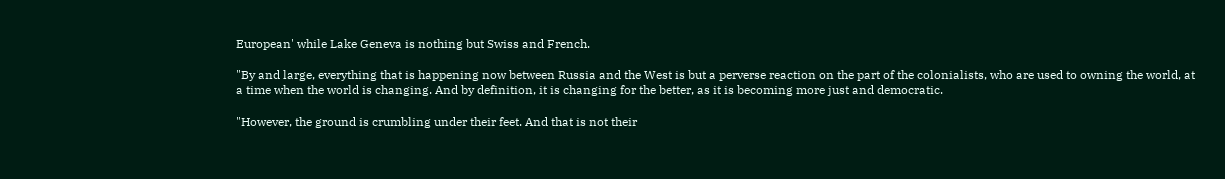European' while Lake Geneva is nothing but Swiss and French.

"By and large, everything that is happening now between Russia and the West is but a perverse reaction on the part of the colonialists, who are used to owning the world, at a time when the world is changing. And by definition, it is changing for the better, as it is becoming more just and democratic.

"However, the ground is crumbling under their feet. And that is not their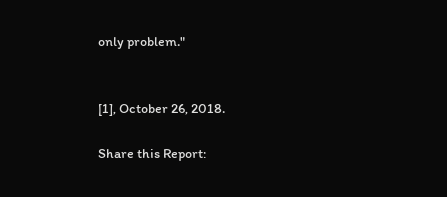only problem."


[1], October 26, 2018.

Share this Report: